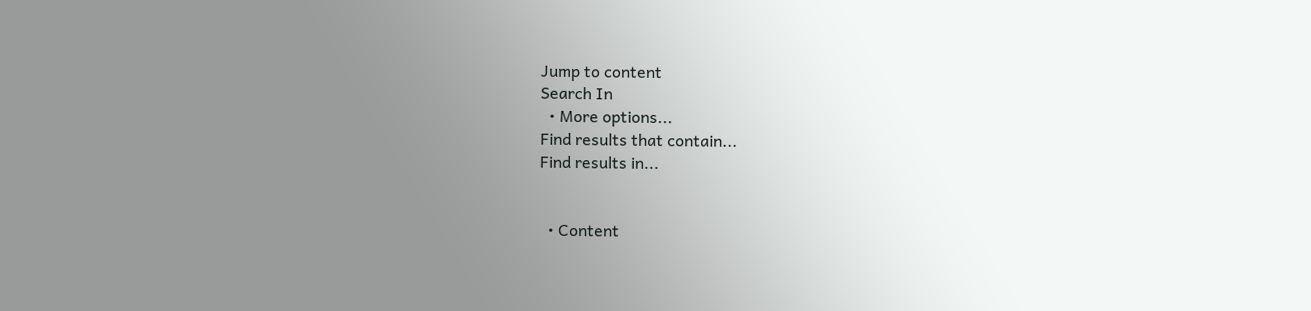Jump to content
Search In
  • More options...
Find results that contain...
Find results in...


  • Content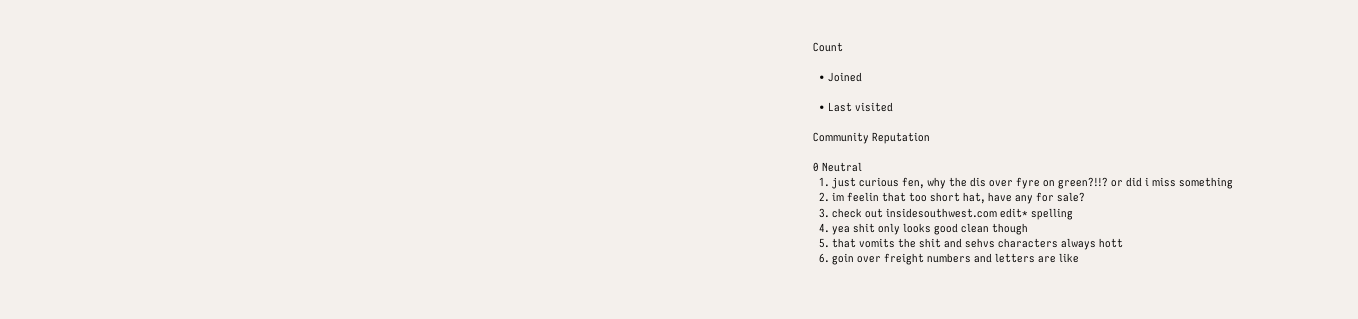Count

  • Joined

  • Last visited

Community Reputation

0 Neutral
  1. just curious fen, why the dis over fyre on green?!!? or did i miss something
  2. im feelin that too short hat, have any for sale?
  3. check out insidesouthwest.com edit* spelling
  4. yea shit only looks good clean though
  5. that vomits the shit and sehvs characters always hott
  6. goin over freight numbers and letters are like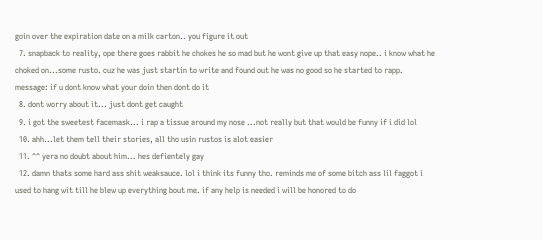goin over the expiration date on a milk carton.. you figure it out
  7. snapback to reality, ope there goes rabbit he chokes he so mad but he wont give up that easy nope.. i know what he choked on...some rusto. cuz he was just startin to write and found out he was no good so he started to rapp. message: if u dont know what your doin then dont do it
  8. dont worry about it... just dont get caught
  9. i got the sweetest facemask... i rap a tissue around my nose ...not really but that would be funny if i did lol
  10. ahh...let them tell their stories, all tho usin rustos is alot easier
  11. ^^ yera no doubt about him... hes defientely gay
  12. damn thats some hard ass shit weaksauce. lol i think its funny tho. reminds me of some bitch ass lil faggot i used to hang wit till he blew up everything bout me. if any help is needed i will be honored to do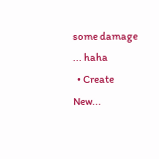some damage ... haha
  • Create New...